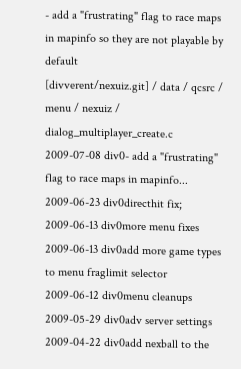- add a "frustrating" flag to race maps in mapinfo so they are not playable by default
[divverent/nexuiz.git] / data / qcsrc / menu / nexuiz / dialog_multiplayer_create.c
2009-07-08 div0- add a "frustrating" flag to race maps in mapinfo...
2009-06-23 div0directhit fix;
2009-06-13 div0more menu fixes
2009-06-13 div0add more game types to menu fraglimit selector
2009-06-12 div0menu cleanups
2009-05-29 div0adv server settings
2009-04-22 div0add nexball to the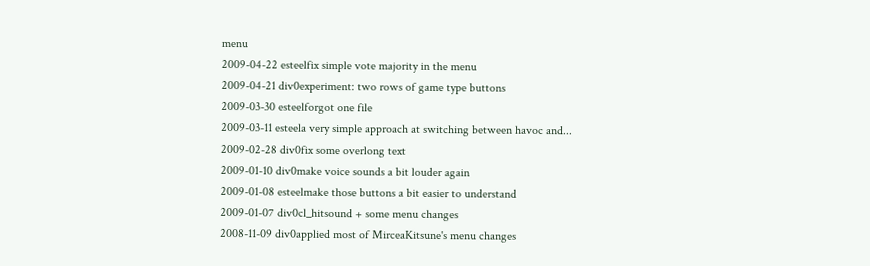menu
2009-04-22 esteelfix simple vote majority in the menu
2009-04-21 div0experiment: two rows of game type buttons
2009-03-30 esteelforgot one file
2009-03-11 esteela very simple approach at switching between havoc and...
2009-02-28 div0fix some overlong text
2009-01-10 div0make voice sounds a bit louder again
2009-01-08 esteelmake those buttons a bit easier to understand
2009-01-07 div0cl_hitsound + some menu changes
2008-11-09 div0applied most of MirceaKitsune's menu changes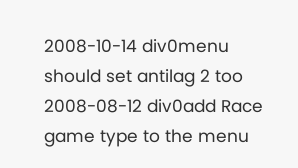2008-10-14 div0menu should set antilag 2 too
2008-08-12 div0add Race game type to the menu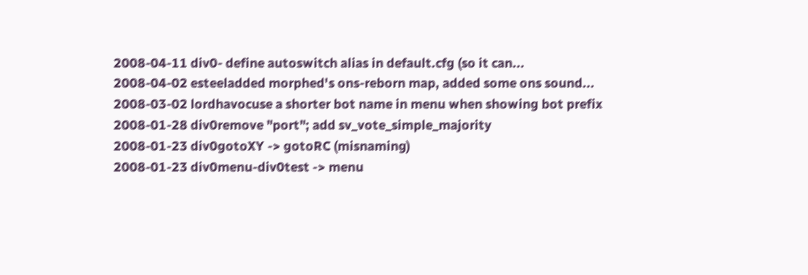2008-04-11 div0- define autoswitch alias in default.cfg (so it can...
2008-04-02 esteeladded morphed's ons-reborn map, added some ons sound...
2008-03-02 lordhavocuse a shorter bot name in menu when showing bot prefix
2008-01-28 div0remove "port"; add sv_vote_simple_majority
2008-01-23 div0gotoXY -> gotoRC (misnaming)
2008-01-23 div0menu-div0test -> menu